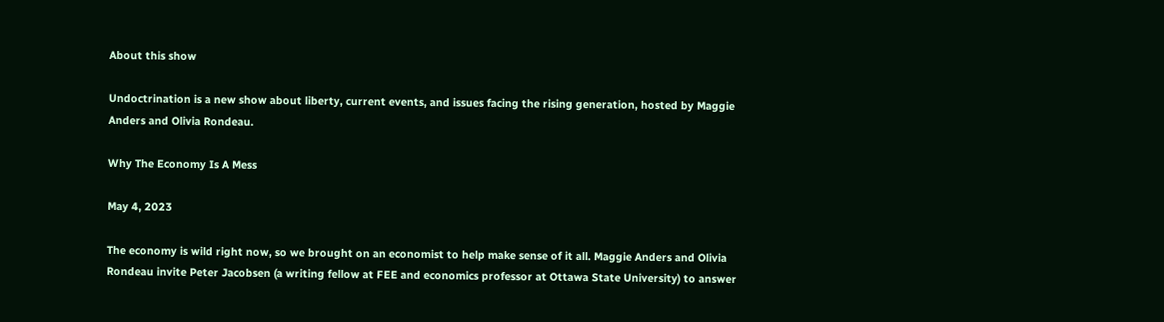About this show

Undoctrination is a new show about liberty, current events, and issues facing the rising generation, hosted by Maggie Anders and Olivia Rondeau.

Why The Economy Is A Mess

May 4, 2023

The economy is wild right now, so we brought on an economist to help make sense of it all. Maggie Anders and Olivia Rondeau invite Peter Jacobsen (a writing fellow at FEE and economics professor at Ottawa State University) to answer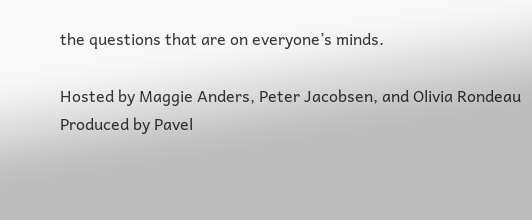the questions that are on everyone’s minds.

Hosted by Maggie Anders, Peter Jacobsen, and Olivia Rondeau
Produced by Pavel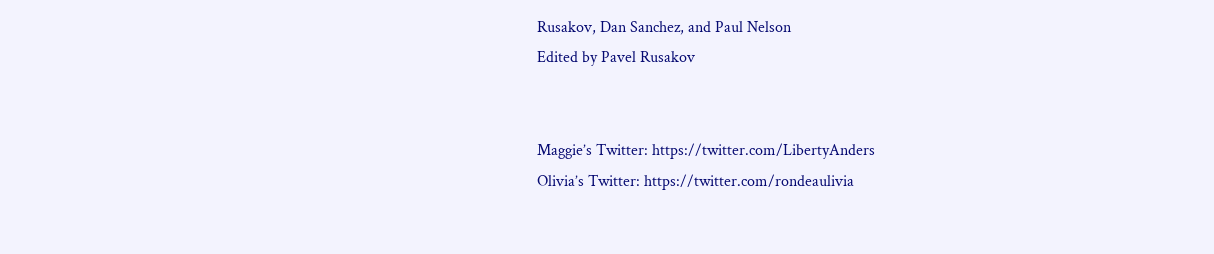Rusakov, Dan Sanchez, and Paul Nelson
Edited by Pavel Rusakov


Maggie’s Twitter: https://twitter.com/LibertyAnders
Olivia’s Twitter: https://twitter.com/rondeaulivia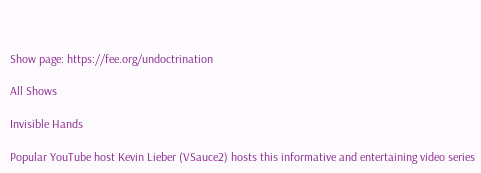Show page: https://fee.org/undoctrination

All Shows

Invisible Hands

Popular YouTube host Kevin Lieber (VSauce2) hosts this informative and entertaining video series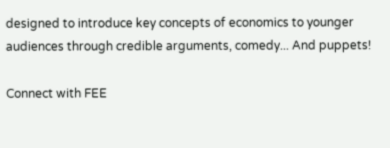designed to introduce key concepts of economics to younger audiences through credible arguments, comedy... And puppets!

Connect with FEE